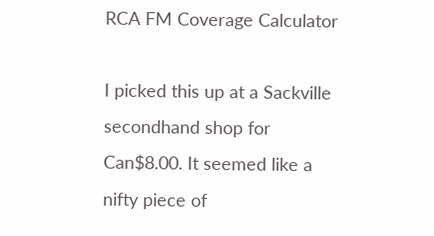RCA FM Coverage Calculator

I picked this up at a Sackville secondhand shop for Can$8.00. It seemed like a nifty piece of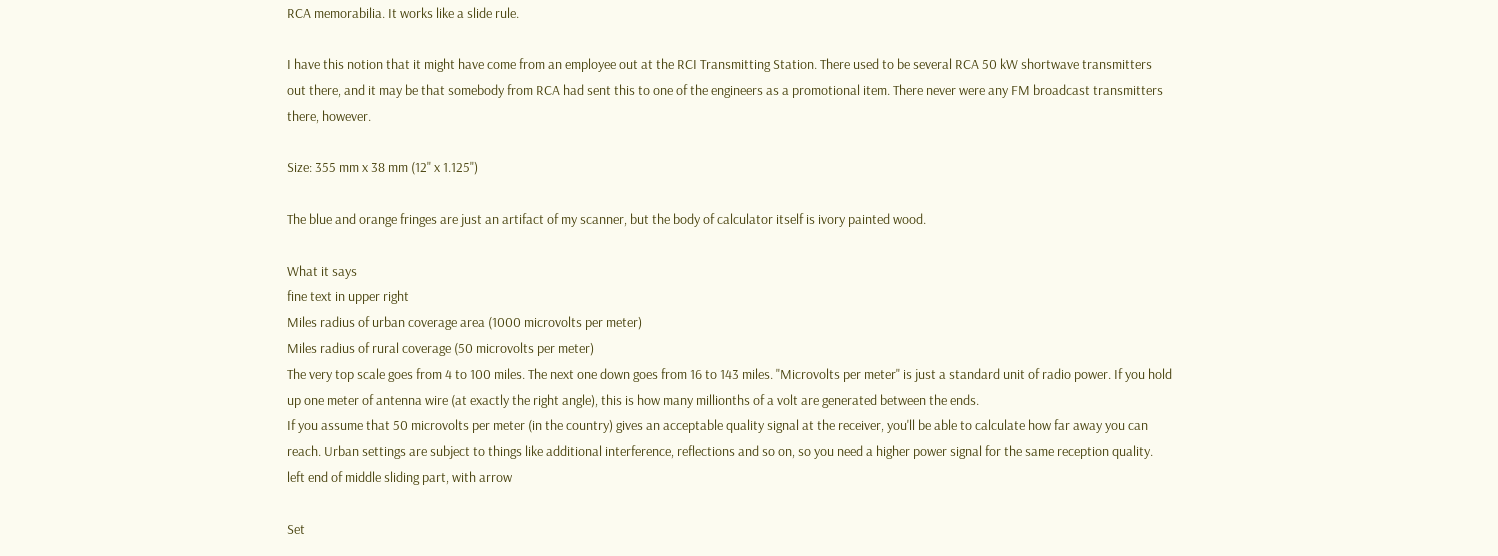RCA memorabilia. It works like a slide rule.

I have this notion that it might have come from an employee out at the RCI Transmitting Station. There used to be several RCA 50 kW shortwave transmitters out there, and it may be that somebody from RCA had sent this to one of the engineers as a promotional item. There never were any FM broadcast transmitters there, however.

Size: 355 mm x 38 mm (12" x 1.125")

The blue and orange fringes are just an artifact of my scanner, but the body of calculator itself is ivory painted wood.

What it says
fine text in upper right
Miles radius of urban coverage area (1000 microvolts per meter)
Miles radius of rural coverage (50 microvolts per meter)
The very top scale goes from 4 to 100 miles. The next one down goes from 16 to 143 miles. "Microvolts per meter" is just a standard unit of radio power. If you hold up one meter of antenna wire (at exactly the right angle), this is how many millionths of a volt are generated between the ends.
If you assume that 50 microvolts per meter (in the country) gives an acceptable quality signal at the receiver, you'll be able to calculate how far away you can reach. Urban settings are subject to things like additional interference, reflections and so on, so you need a higher power signal for the same reception quality.
left end of middle sliding part, with arrow

Set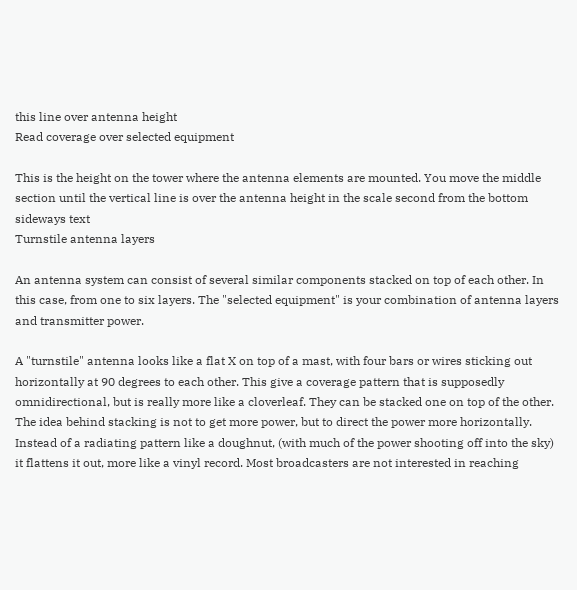this line over antenna height
Read coverage over selected equipment

This is the height on the tower where the antenna elements are mounted. You move the middle section until the vertical line is over the antenna height in the scale second from the bottom
sideways text
Turnstile antenna layers

An antenna system can consist of several similar components stacked on top of each other. In this case, from one to six layers. The "selected equipment" is your combination of antenna layers and transmitter power.

A "turnstile" antenna looks like a flat X on top of a mast, with four bars or wires sticking out horizontally at 90 degrees to each other. This give a coverage pattern that is supposedly omnidirectional, but is really more like a cloverleaf. They can be stacked one on top of the other. The idea behind stacking is not to get more power, but to direct the power more horizontally. Instead of a radiating pattern like a doughnut, (with much of the power shooting off into the sky) it flattens it out, more like a vinyl record. Most broadcasters are not interested in reaching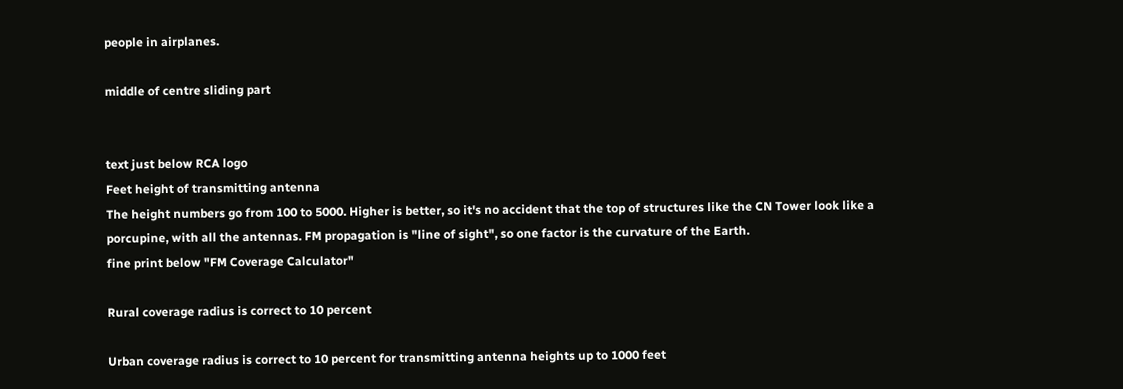people in airplanes.

middle of centre sliding part


text just below RCA logo
Feet height of transmitting antenna
The height numbers go from 100 to 5000. Higher is better, so it's no accident that the top of structures like the CN Tower look like a porcupine, with all the antennas. FM propagation is "line of sight", so one factor is the curvature of the Earth.
fine print below "FM Coverage Calculator"

Rural coverage radius is correct to 10 percent

Urban coverage radius is correct to 10 percent for transmitting antenna heights up to 1000 feet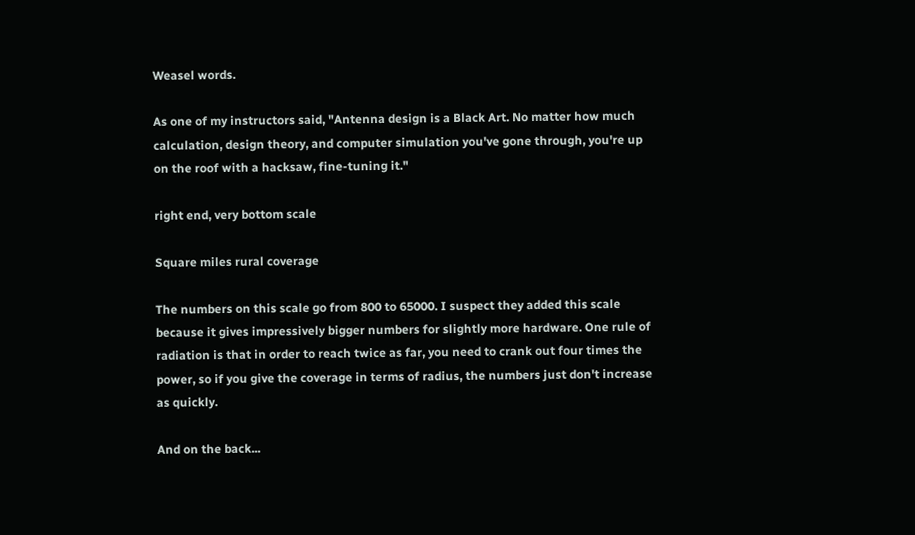Weasel words.

As one of my instructors said, "Antenna design is a Black Art. No matter how much calculation, design theory, and computer simulation you've gone through, you're up on the roof with a hacksaw, fine-tuning it."

right end, very bottom scale

Square miles rural coverage

The numbers on this scale go from 800 to 65000. I suspect they added this scale because it gives impressively bigger numbers for slightly more hardware. One rule of radiation is that in order to reach twice as far, you need to crank out four times the power, so if you give the coverage in terms of radius, the numbers just don't increase as quickly.

And on the back...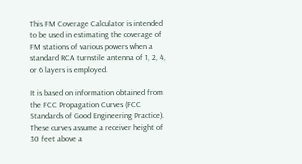This FM Coverage Calculator is intended to be used in estimating the coverage of FM stations of various powers when a standard RCA turnstile antenna of 1, 2, 4, or 6 layers is employed.

It is based on information obtained from the FCC Propagation Curves (FCC Standards of Good Engineering Practice). These curves assume a receiver height of 30 feet above a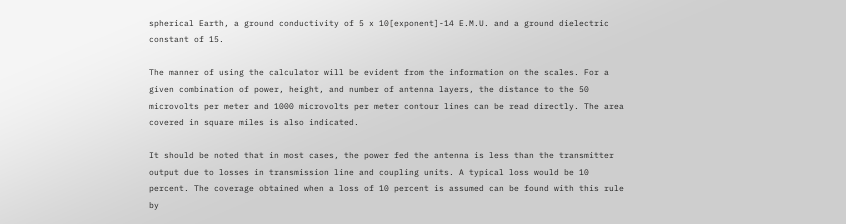spherical Earth, a ground conductivity of 5 x 10[exponent]-14 E.M.U. and a ground dielectric constant of 15.

The manner of using the calculator will be evident from the information on the scales. For a given combination of power, height, and number of antenna layers, the distance to the 50 microvolts per meter and 1000 microvolts per meter contour lines can be read directly. The area covered in square miles is also indicated.

It should be noted that in most cases, the power fed the antenna is less than the transmitter output due to losses in transmission line and coupling units. A typical loss would be 10 percent. The coverage obtained when a loss of 10 percent is assumed can be found with this rule by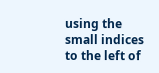using the small indices to the left of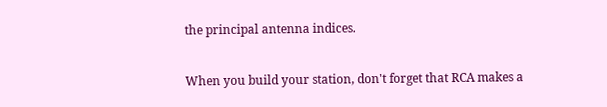the principal antenna indices.

When you build your station, don't forget that RCA makes a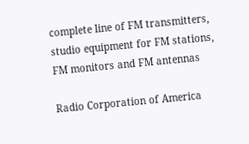complete line of FM transmitters, studio equipment for FM stations, FM monitors and FM antennas

Radio Corporation of America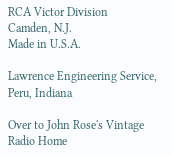RCA Victor Division
Camden, N.J.
Made in U.S.A.

Lawrence Engineering Service, Peru, Indiana

Over to John Rose's Vintage Radio Home